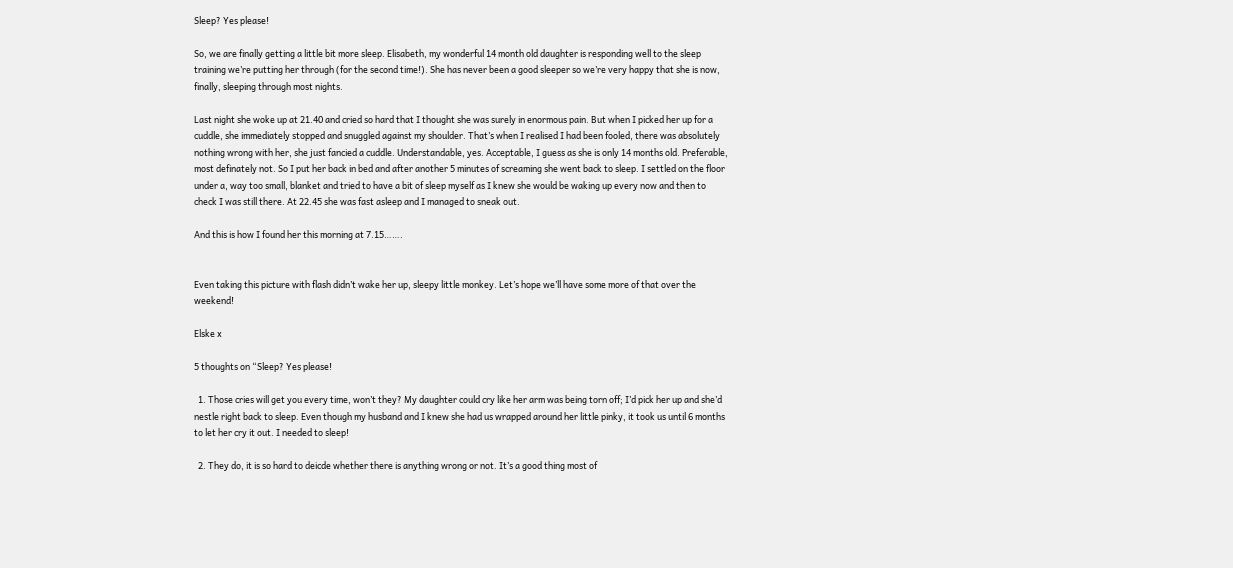Sleep? Yes please!

So, we are finally getting a little bit more sleep. Elisabeth, my wonderful 14 month old daughter is responding well to the sleep training we’re putting her through (for the second time!). She has never been a good sleeper so we’re very happy that she is now, finally, sleeping through most nights.

Last night she woke up at 21.40 and cried so hard that I thought she was surely in enormous pain. But when I picked her up for a cuddle, she immediately stopped and snuggled against my shoulder. That’s when I realised I had been fooled, there was absolutely nothing wrong with her, she just fancied a cuddle. Understandable, yes. Acceptable, I guess as she is only 14 months old. Preferable, most definately not. So I put her back in bed and after another 5 minutes of screaming she went back to sleep. I settled on the floor under a, way too small, blanket and tried to have a bit of sleep myself as I knew she would be waking up every now and then to check I was still there. At 22.45 she was fast asleep and I managed to sneak out.

And this is how I found her this morning at 7.15…….


Even taking this picture with flash didn’t wake her up, sleepy little monkey. Let’s hope we’ll have some more of that over the weekend!

Elske x

5 thoughts on “Sleep? Yes please!

  1. Those cries will get you every time, won’t they? My daughter could cry like her arm was being torn off; I’d pick her up and she’d nestle right back to sleep. Even though my husband and I knew she had us wrapped around her little pinky, it took us until 6 months to let her cry it out. I needed to sleep!

  2. They do, it is so hard to deicde whether there is anything wrong or not. It’s a good thing most of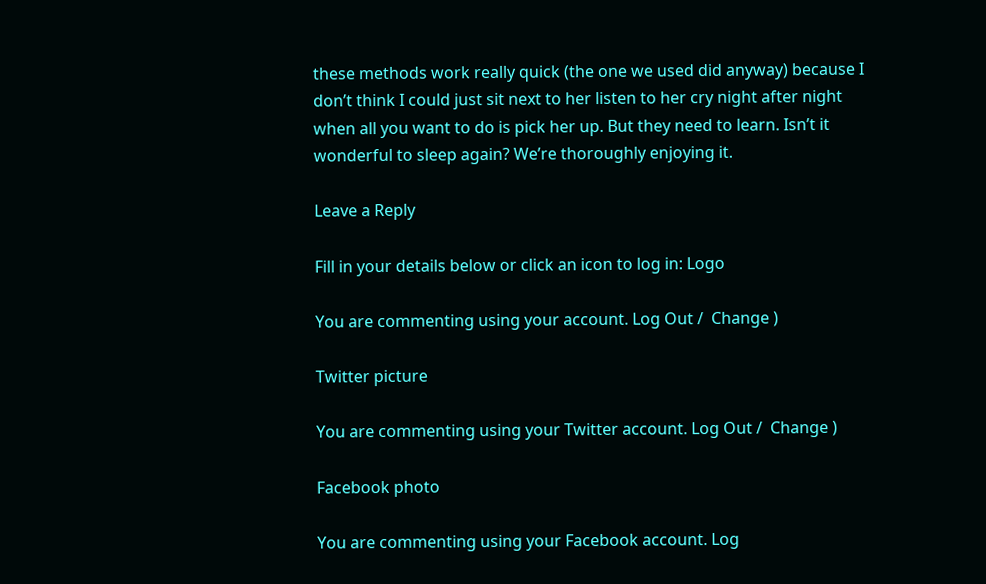these methods work really quick (the one we used did anyway) because I don’t think I could just sit next to her listen to her cry night after night when all you want to do is pick her up. But they need to learn. Isn’t it wonderful to sleep again? We’re thoroughly enjoying it.

Leave a Reply

Fill in your details below or click an icon to log in: Logo

You are commenting using your account. Log Out /  Change )

Twitter picture

You are commenting using your Twitter account. Log Out /  Change )

Facebook photo

You are commenting using your Facebook account. Log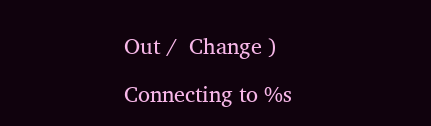Out /  Change )

Connecting to %s